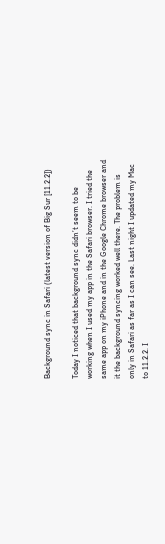Background sync in Safari (latest version of Big Sur [11.2.2])

Today I noticed that background sync didn’t seem to be working when I used my app in the Safari browser. I tried the same app on my iPhone and in the Google Chrome browser and it the background syncing worked well there. The problem is only in Safari as far as I can see. Last night I updated my Mac to 11.2.2. I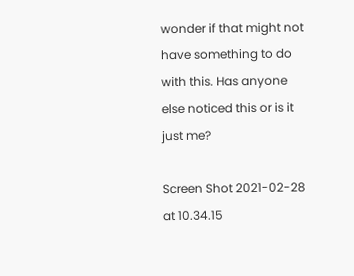wonder if that might not have something to do with this. Has anyone else noticed this or is it just me?

Screen Shot 2021-02-28 at 10.34.15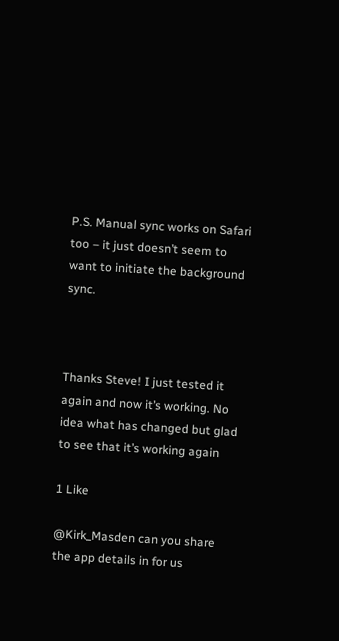P.S. Manual sync works on Safari too – it just doesn’t seem to want to initiate the background sync.



Thanks Steve! I just tested it again and now it’s working. No idea what has changed but glad to see that it’s working again

1 Like

@Kirk_Masden can you share the app details in for us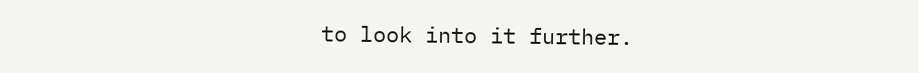to look into it further.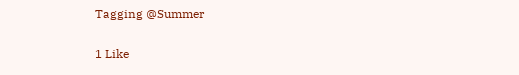Tagging @Summer

1 Like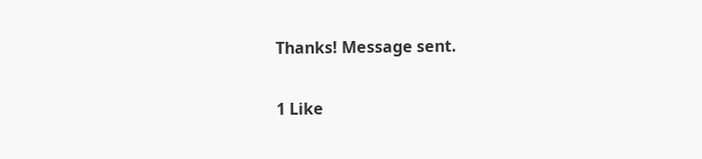Thanks! Message sent.

1 Like